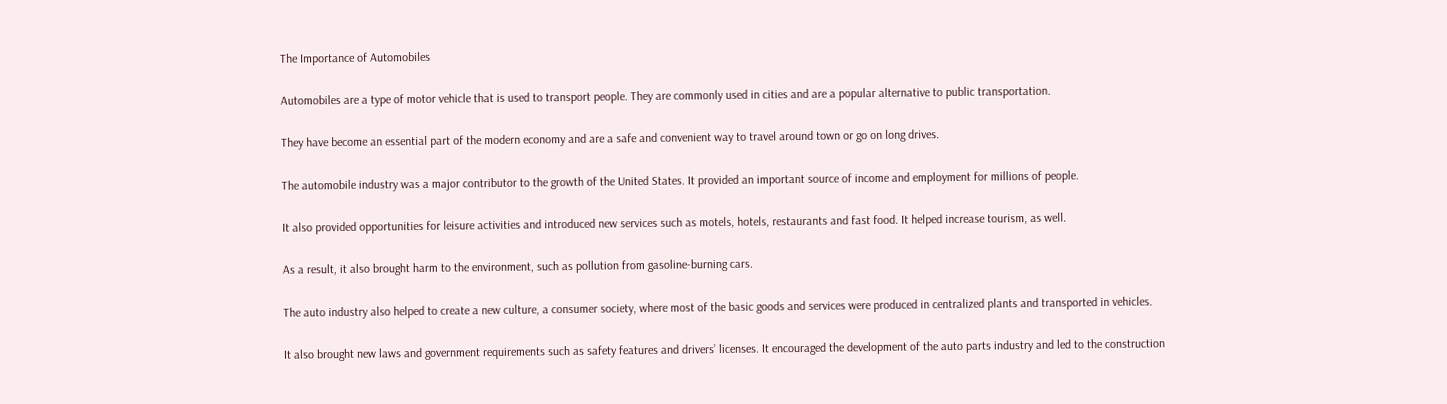The Importance of Automobiles

Automobiles are a type of motor vehicle that is used to transport people. They are commonly used in cities and are a popular alternative to public transportation.

They have become an essential part of the modern economy and are a safe and convenient way to travel around town or go on long drives.

The automobile industry was a major contributor to the growth of the United States. It provided an important source of income and employment for millions of people.

It also provided opportunities for leisure activities and introduced new services such as motels, hotels, restaurants and fast food. It helped increase tourism, as well.

As a result, it also brought harm to the environment, such as pollution from gasoline-burning cars.

The auto industry also helped to create a new culture, a consumer society, where most of the basic goods and services were produced in centralized plants and transported in vehicles.

It also brought new laws and government requirements such as safety features and drivers’ licenses. It encouraged the development of the auto parts industry and led to the construction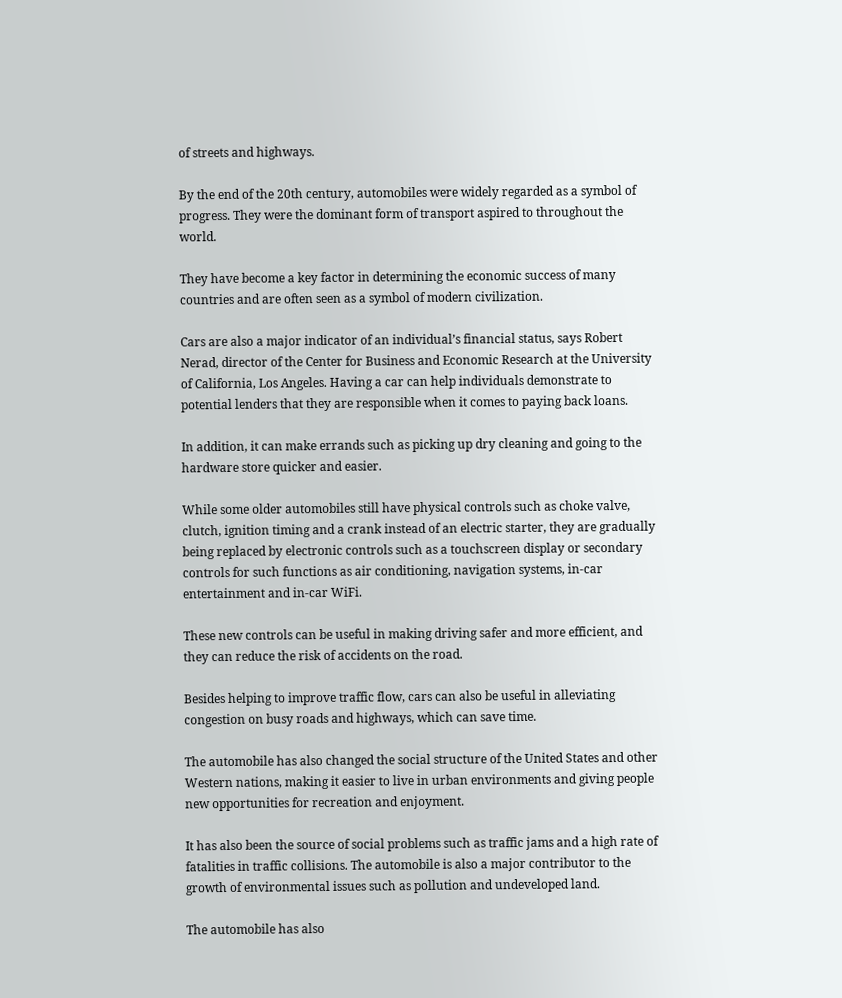of streets and highways.

By the end of the 20th century, automobiles were widely regarded as a symbol of progress. They were the dominant form of transport aspired to throughout the world.

They have become a key factor in determining the economic success of many countries and are often seen as a symbol of modern civilization.

Cars are also a major indicator of an individual’s financial status, says Robert Nerad, director of the Center for Business and Economic Research at the University of California, Los Angeles. Having a car can help individuals demonstrate to potential lenders that they are responsible when it comes to paying back loans.

In addition, it can make errands such as picking up dry cleaning and going to the hardware store quicker and easier.

While some older automobiles still have physical controls such as choke valve, clutch, ignition timing and a crank instead of an electric starter, they are gradually being replaced by electronic controls such as a touchscreen display or secondary controls for such functions as air conditioning, navigation systems, in-car entertainment and in-car WiFi.

These new controls can be useful in making driving safer and more efficient, and they can reduce the risk of accidents on the road.

Besides helping to improve traffic flow, cars can also be useful in alleviating congestion on busy roads and highways, which can save time.

The automobile has also changed the social structure of the United States and other Western nations, making it easier to live in urban environments and giving people new opportunities for recreation and enjoyment.

It has also been the source of social problems such as traffic jams and a high rate of fatalities in traffic collisions. The automobile is also a major contributor to the growth of environmental issues such as pollution and undeveloped land.

The automobile has also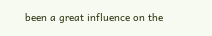been a great influence on the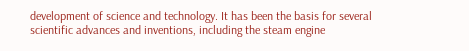development of science and technology. It has been the basis for several scientific advances and inventions, including the steam engine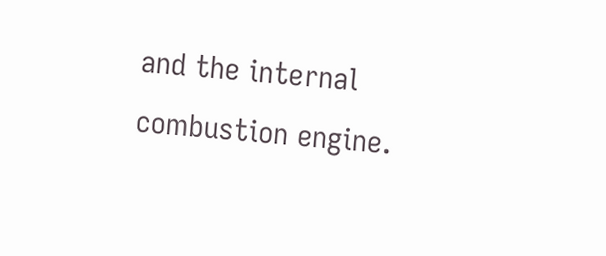and the internal combustion engine.